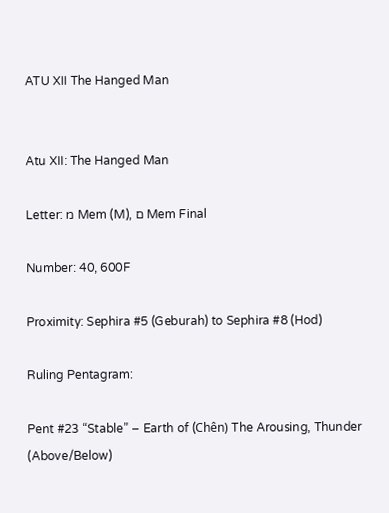ATU XII The Hanged Man


Atu XII: The Hanged Man

Letter: מ Mem (M), ם Mem Final

Number: 40, 600F

Proximity: Sephira #5 (Geburah) to Sephira #8 (Hod)

Ruling Pentagram:

Pent #23 “Stable” – Earth of (Chên) The Arousing, Thunder (Above/Below)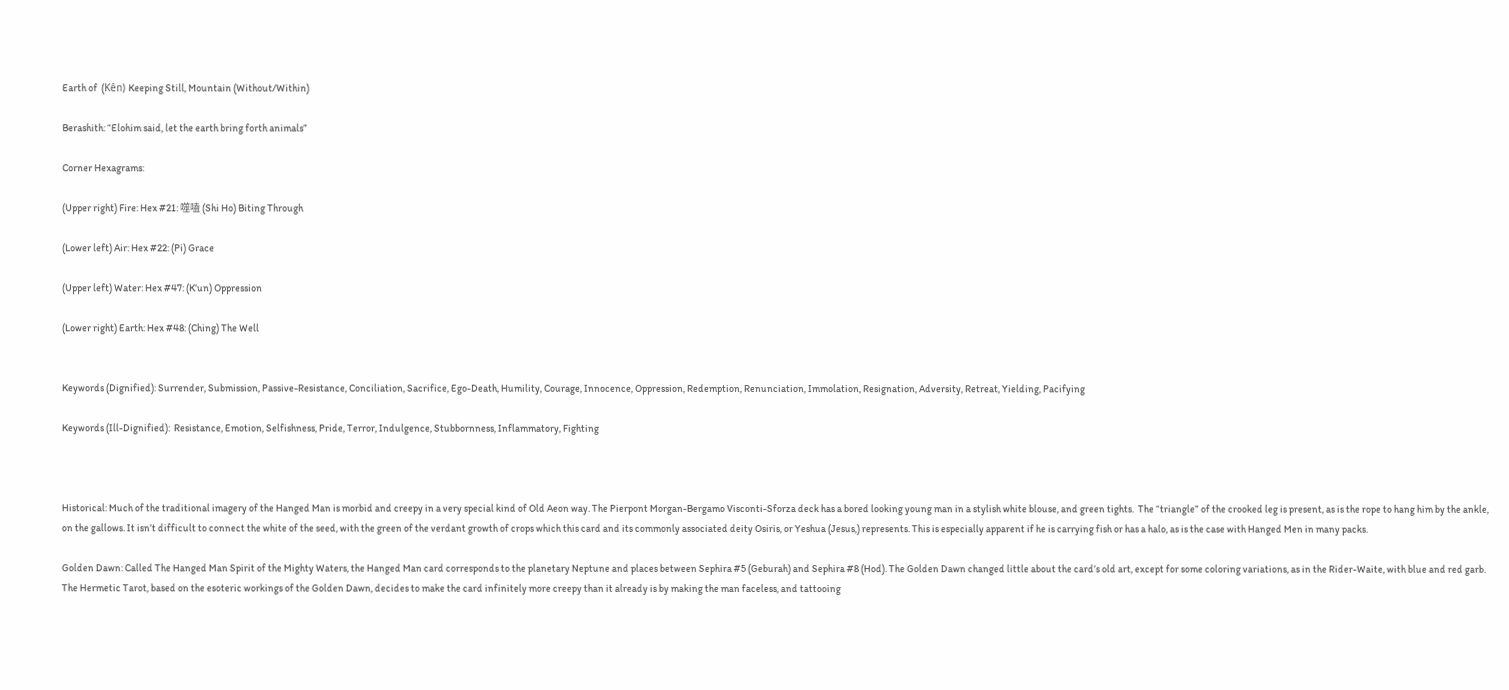Earth of  (Kȇn) Keeping Still, Mountain (Without/Within)

Berashith: “Elohim said, let the earth bring forth animals”

Corner Hexagrams:

(Upper right) Fire: Hex #21: 噬嗑 (Shi Ho) Biting Through

(Lower left) Air: Hex #22: (Pi) Grace

(Upper left) Water: Hex #47: (K’un) Oppression

(Lower right) Earth: Hex #48: (Ching) The Well


Keywords (Dignified): Surrender, Submission, Passive-Resistance, Conciliation, Sacrifice, Ego-Death, Humility, Courage, Innocence, Oppression, Redemption, Renunciation, Immolation, Resignation, Adversity, Retreat, Yielding, Pacifying

Keywords (Ill-Dignified):  Resistance, Emotion, Selfishness, Pride, Terror, Indulgence, Stubbornness, Inflammatory, Fighting



Historical: Much of the traditional imagery of the Hanged Man is morbid and creepy in a very special kind of Old Aeon way. The Pierpont Morgan-Bergamo Visconti-Sforza deck has a bored looking young man in a stylish white blouse, and green tights.  The “triangle” of the crooked leg is present, as is the rope to hang him by the ankle, on the gallows. It isn’t difficult to connect the white of the seed, with the green of the verdant growth of crops which this card and its commonly associated deity Osiris, or Yeshua (Jesus,) represents. This is especially apparent if he is carrying fish or has a halo, as is the case with Hanged Men in many packs.

Golden Dawn: Called The Hanged Man Spirit of the Mighty Waters, the Hanged Man card corresponds to the planetary Neptune and places between Sephira #5 (Geburah) and Sephira #8 (Hod). The Golden Dawn changed little about the card’s old art, except for some coloring variations, as in the Rider-Waite, with blue and red garb. The Hermetic Tarot, based on the esoteric workings of the Golden Dawn, decides to make the card infinitely more creepy than it already is by making the man faceless, and tattooing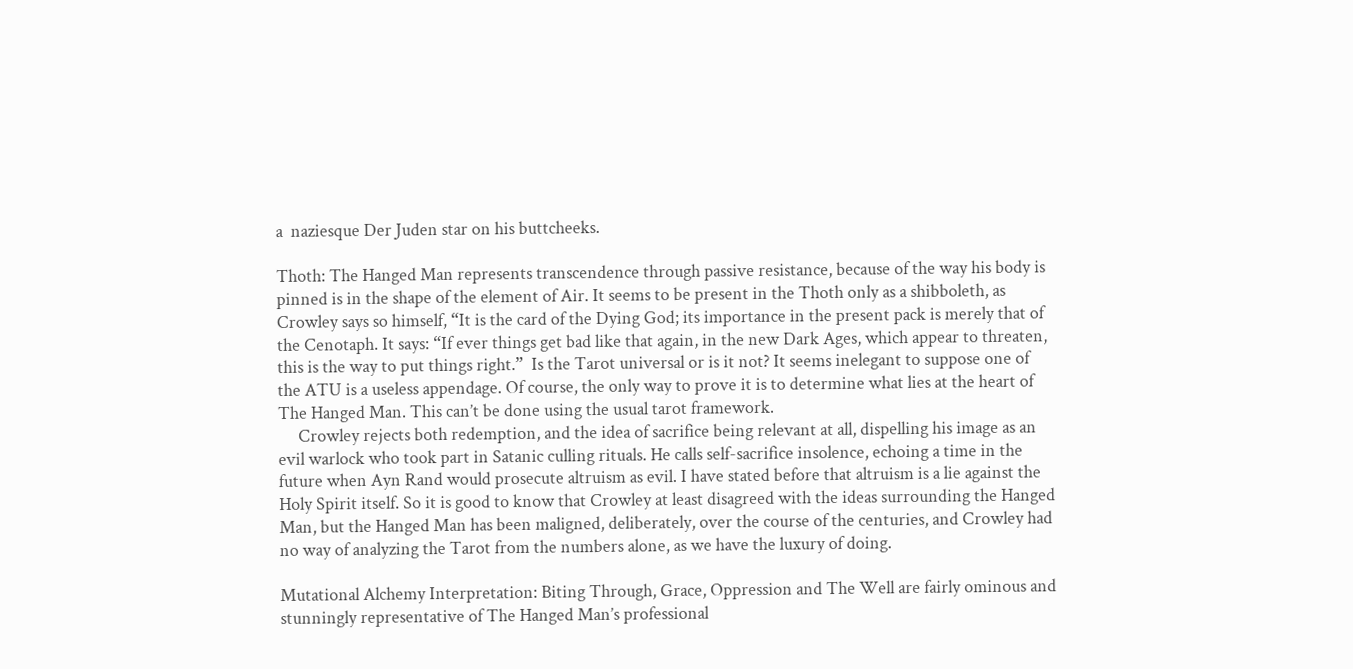a  naziesque Der Juden star on his buttcheeks.

Thoth: The Hanged Man represents transcendence through passive resistance, because of the way his body is pinned is in the shape of the element of Air. It seems to be present in the Thoth only as a shibboleth, as Crowley says so himself, “It is the card of the Dying God; its importance in the present pack is merely that of the Cenotaph. It says: “If ever things get bad like that again, in the new Dark Ages, which appear to threaten, this is the way to put things right.”  Is the Tarot universal or is it not? It seems inelegant to suppose one of the ATU is a useless appendage. Of course, the only way to prove it is to determine what lies at the heart of The Hanged Man. This can’t be done using the usual tarot framework.
     Crowley rejects both redemption, and the idea of sacrifice being relevant at all, dispelling his image as an evil warlock who took part in Satanic culling rituals. He calls self-sacrifice insolence, echoing a time in the future when Ayn Rand would prosecute altruism as evil. I have stated before that altruism is a lie against the Holy Spirit itself. So it is good to know that Crowley at least disagreed with the ideas surrounding the Hanged Man, but the Hanged Man has been maligned, deliberately, over the course of the centuries, and Crowley had no way of analyzing the Tarot from the numbers alone, as we have the luxury of doing.

Mutational Alchemy Interpretation: Biting Through, Grace, Oppression and The Well are fairly ominous and stunningly representative of The Hanged Man’s professional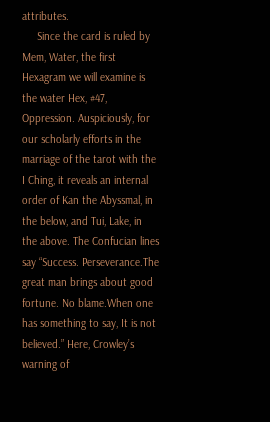attributes.
     Since the card is ruled by Mem, Water, the first Hexagram we will examine is the water Hex, #47, Oppression. Auspiciously, for our scholarly efforts in the marriage of the tarot with the I Ching, it reveals an internal order of Kan the Abyssmal, in the below, and Tui, Lake, in the above. The Confucian lines say “Success. Perseverance.The great man brings about good fortune. No blame.When one has something to say, It is not believed.” Here, Crowley’s warning of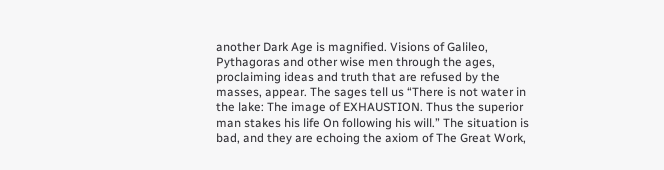another Dark Age is magnified. Visions of Galileo, Pythagoras and other wise men through the ages, proclaiming ideas and truth that are refused by the masses, appear. The sages tell us “There is not water in the lake: The image of EXHAUSTION. Thus the superior man stakes his life On following his will.” The situation is bad, and they are echoing the axiom of The Great Work,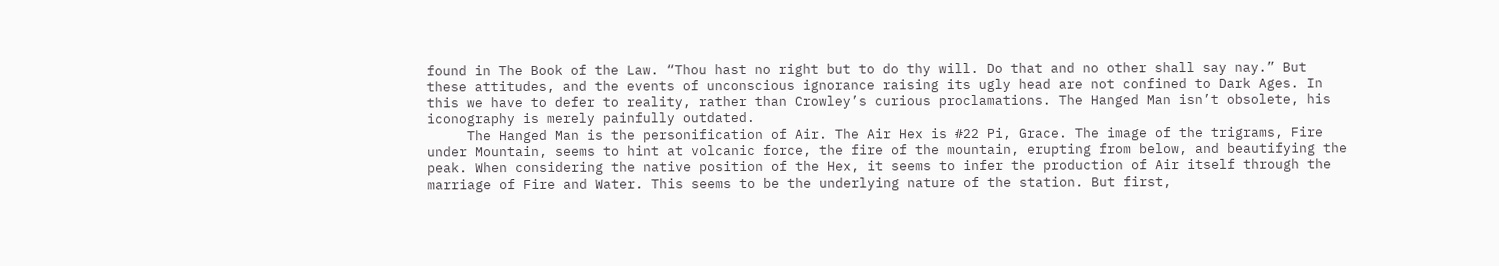found in The Book of the Law. “Thou hast no right but to do thy will. Do that and no other shall say nay.” But these attitudes, and the events of unconscious ignorance raising its ugly head are not confined to Dark Ages. In this we have to defer to reality, rather than Crowley’s curious proclamations. The Hanged Man isn’t obsolete, his iconography is merely painfully outdated.
     The Hanged Man is the personification of Air. The Air Hex is #22 Pi, Grace. The image of the trigrams, Fire under Mountain, seems to hint at volcanic force, the fire of the mountain, erupting from below, and beautifying the peak. When considering the native position of the Hex, it seems to infer the production of Air itself through the marriage of Fire and Water. This seems to be the underlying nature of the station. But first,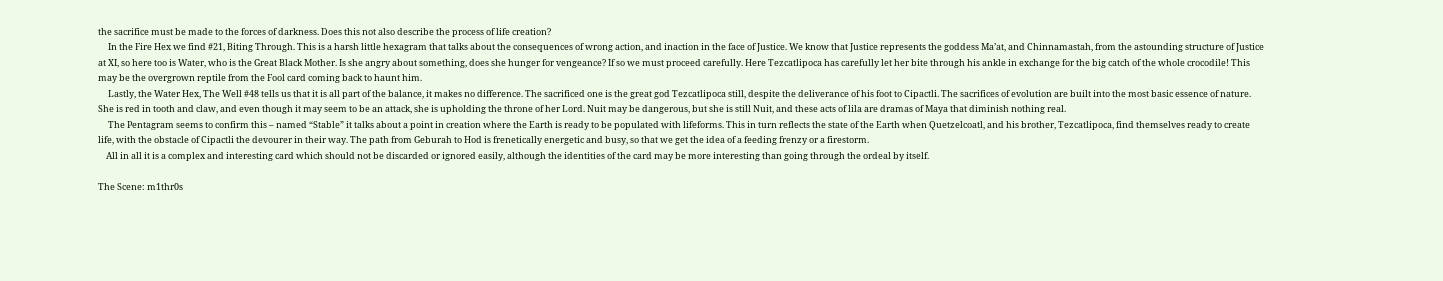the sacrifice must be made to the forces of darkness. Does this not also describe the process of life creation?
     In the Fire Hex we find #21, Biting Through. This is a harsh little hexagram that talks about the consequences of wrong action, and inaction in the face of Justice. We know that Justice represents the goddess Ma’at, and Chinnamastah, from the astounding structure of Justice at XI, so here too is Water, who is the Great Black Mother. Is she angry about something, does she hunger for vengeance? If so we must proceed carefully. Here Tezcatlipoca has carefully let her bite through his ankle in exchange for the big catch of the whole crocodile! This may be the overgrown reptile from the Fool card coming back to haunt him.
     Lastly, the Water Hex, The Well #48 tells us that it is all part of the balance, it makes no difference. The sacrificed one is the great god Tezcatlipoca still, despite the deliverance of his foot to Cipactli. The sacrifices of evolution are built into the most basic essence of nature. She is red in tooth and claw, and even though it may seem to be an attack, she is upholding the throne of her Lord. Nuit may be dangerous, but she is still Nuit, and these acts of lila are dramas of Maya that diminish nothing real.
     The Pentagram seems to confirm this – named “Stable” it talks about a point in creation where the Earth is ready to be populated with lifeforms. This in turn reflects the state of the Earth when Quetzelcoatl, and his brother, Tezcatlipoca, find themselves ready to create life, with the obstacle of Cipactli the devourer in their way. The path from Geburah to Hod is frenetically energetic and busy, so that we get the idea of a feeding frenzy or a firestorm.
    All in all it is a complex and interesting card which should not be discarded or ignored easily, although the identities of the card may be more interesting than going through the ordeal by itself.

The Scene: m1thr0s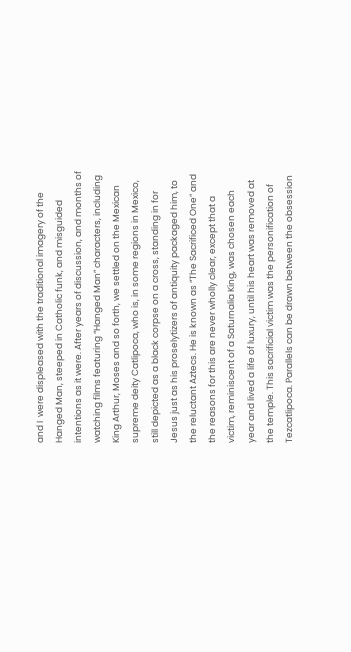and I  were displeased with the traditional imagery of the Hanged Man, steeped in Catholic funk, and misguided intentions as it were. After years of discussion, and months of watching films featuring “Hanged Man” characters, including King Arthur, Moses and so forth, we settled on the Mexican supreme deity Catlipoca, who is, in some regions in Mexico, still depicted as a black corpse on a cross, standing in for Jesus just as his proselytizers of antiquity packaged him, to the reluctant Aztecs. He is known as “The Sacrificed One” and the reasons for this are never wholly clear, except that a victim, reminiscent of a Saturnalia King, was chosen each year and lived a life of luxury, until his heart was removed at the temple. This sacrificial victim was the personification of Tezcatlipoca. Parallels can be drawn between the obsession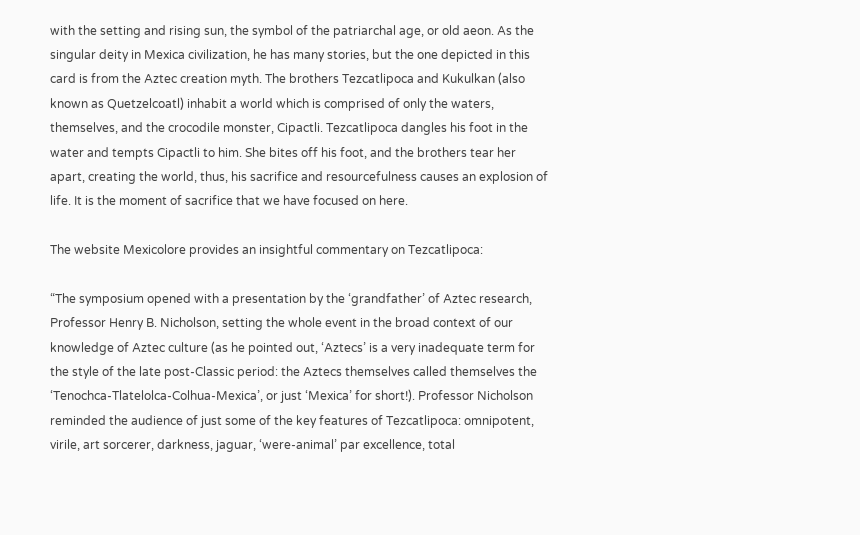with the setting and rising sun, the symbol of the patriarchal age, or old aeon. As the singular deity in Mexica civilization, he has many stories, but the one depicted in this card is from the Aztec creation myth. The brothers Tezcatlipoca and Kukulkan (also known as Quetzelcoatl) inhabit a world which is comprised of only the waters, themselves, and the crocodile monster, Cipactli. Tezcatlipoca dangles his foot in the water and tempts Cipactli to him. She bites off his foot, and the brothers tear her apart, creating the world, thus, his sacrifice and resourcefulness causes an explosion of life. It is the moment of sacrifice that we have focused on here.

The website Mexicolore provides an insightful commentary on Tezcatlipoca:

“The symposium opened with a presentation by the ‘grandfather’ of Aztec research, Professor Henry B. Nicholson, setting the whole event in the broad context of our knowledge of Aztec culture (as he pointed out, ‘Aztecs’ is a very inadequate term for the style of the late post-Classic period: the Aztecs themselves called themselves the ‘Tenochca-Tlatelolca-Colhua-Mexica’, or just ‘Mexica’ for short!). Professor Nicholson reminded the audience of just some of the key features of Tezcatlipoca: omnipotent, virile, art sorcerer, darkness, jaguar, ‘were-animal’ par excellence, total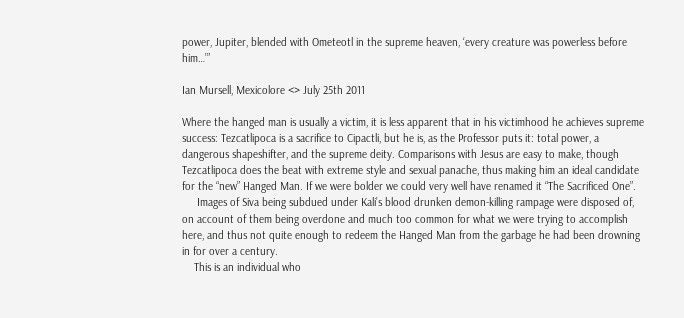power, Jupiter, blended with Ometeotl in the supreme heaven, ‘every creature was powerless before him…’”

Ian Mursell, Mexicolore <> July 25th 2011

Where the hanged man is usually a victim, it is less apparent that in his victimhood he achieves supreme success: Tezcatlipoca is a sacrifice to Cipactli, but he is, as the Professor puts it: total power, a dangerous shapeshifter, and the supreme deity. Comparisons with Jesus are easy to make, though Tezcatlipoca does the beat with extreme style and sexual panache, thus making him an ideal candidate for the “new” Hanged Man. If we were bolder we could very well have renamed it “The Sacrificed One”.
     Images of Siva being subdued under Kali’s blood drunken demon-killing rampage were disposed of, on account of them being overdone and much too common for what we were trying to accomplish here, and thus not quite enough to redeem the Hanged Man from the garbage he had been drowning in for over a century.
    This is an individual who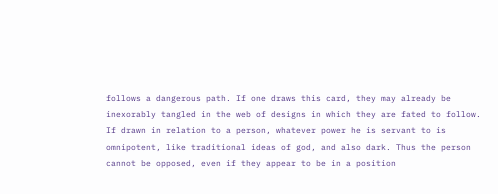follows a dangerous path. If one draws this card, they may already be inexorably tangled in the web of designs in which they are fated to follow. If drawn in relation to a person, whatever power he is servant to is omnipotent, like traditional ideas of god, and also dark. Thus the person cannot be opposed, even if they appear to be in a position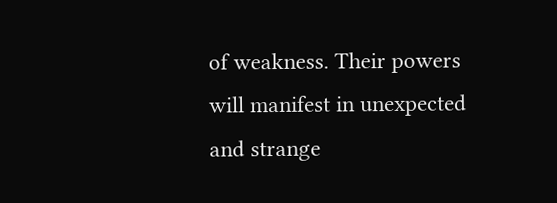of weakness. Their powers will manifest in unexpected and strange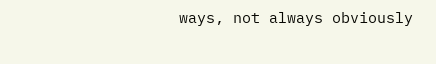ways, not always obviously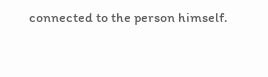connected to the person himself.